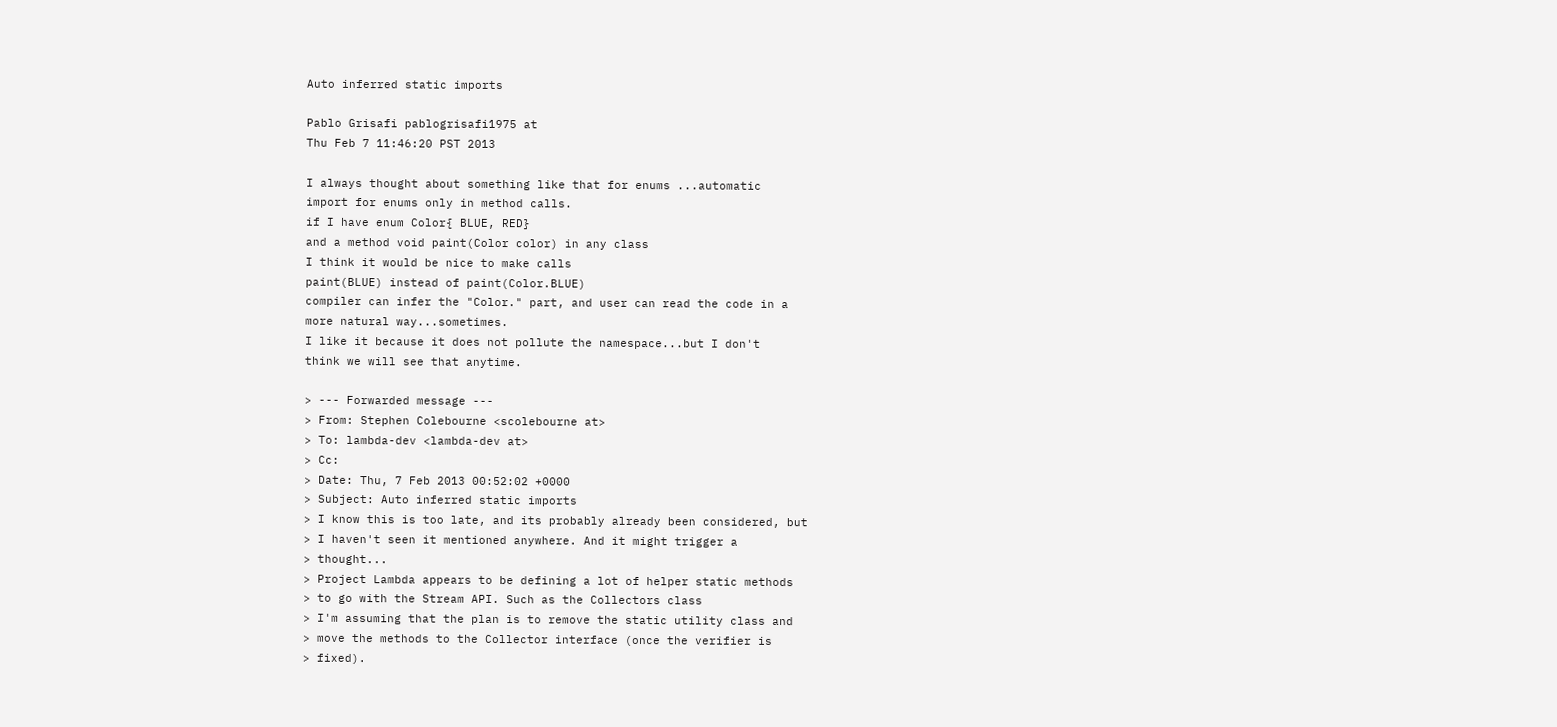Auto inferred static imports

Pablo Grisafi pablogrisafi1975 at
Thu Feb 7 11:46:20 PST 2013

I always thought about something like that for enums ...automatic
import for enums only in method calls.
if I have enum Color{ BLUE, RED}
and a method void paint(Color color) in any class
I think it would be nice to make calls
paint(BLUE) instead of paint(Color.BLUE)
compiler can infer the "Color." part, and user can read the code in a
more natural way...sometimes.
I like it because it does not pollute the namespace...but I don't
think we will see that anytime.

> --- Forwarded message ---
> From: Stephen Colebourne <scolebourne at>
> To: lambda-dev <lambda-dev at>
> Cc:
> Date: Thu, 7 Feb 2013 00:52:02 +0000
> Subject: Auto inferred static imports
> I know this is too late, and its probably already been considered, but
> I haven't seen it mentioned anywhere. And it might trigger a
> thought...
> Project Lambda appears to be defining a lot of helper static methods
> to go with the Stream API. Such as the Collectors class
> I'm assuming that the plan is to remove the static utility class and
> move the methods to the Collector interface (once the verifier is
> fixed).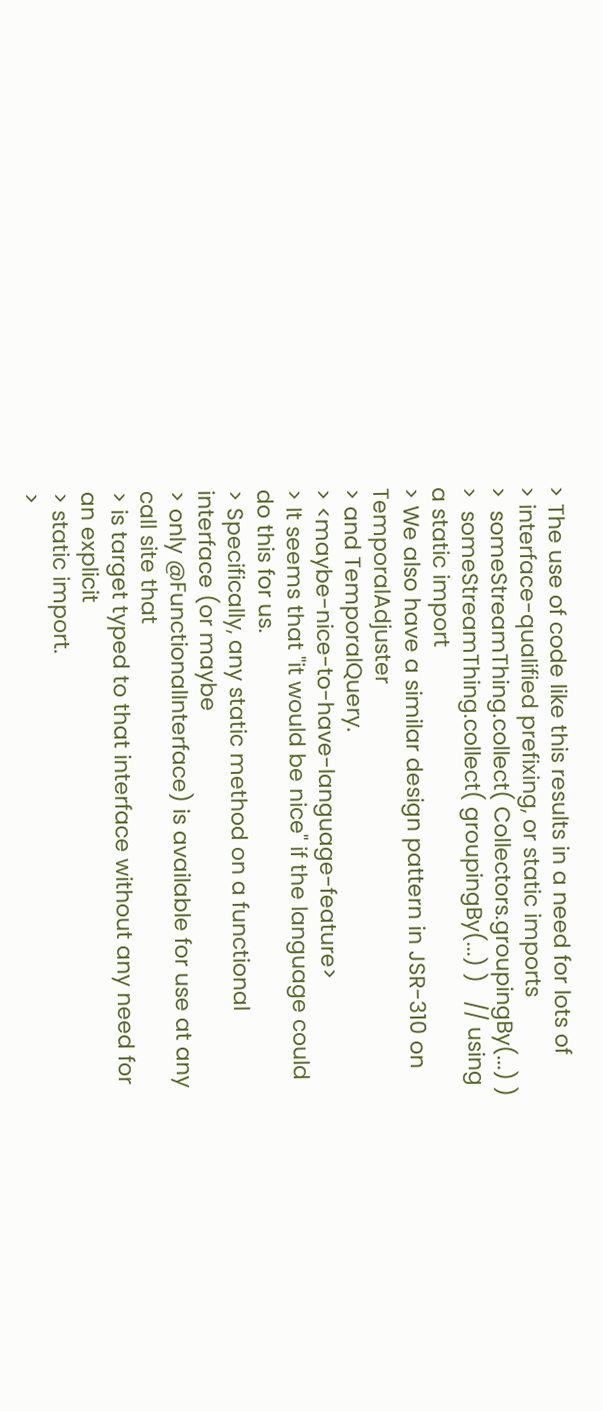> The use of code like this results in a need for lots of
> interface-qualified prefixing, or static imports
>  someStreamThing.collect( Collectors.groupingBy(...) )
>  someStreamThing.collect( groupingBy(...) )   // using a static import
> We also have a similar design pattern in JSR-310 on TemporalAdjuster
> and TemporalQuery.
> <maybe-nice-to-have-language-feature>
> It seems that "it would be nice" if the language could do this for us.
> Specifically, any static method on a functional interface (or maybe
> only @FunctionalInterface) is available for use at any call site that
> is target typed to that interface without any need for an explicit
> static import.
>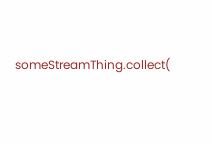someStreamThing.collect(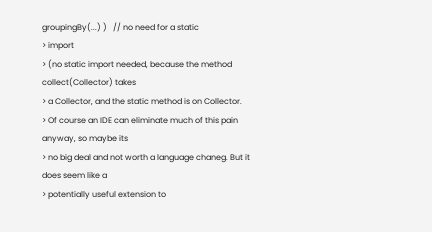groupingBy(...) )   // no need for a static
> import
> (no static import needed, because the method collect(Collector) takes
> a Collector, and the static method is on Collector.
> Of course an IDE can eliminate much of this pain anyway, so maybe its
> no big deal and not worth a language chaneg. But it does seem like a
> potentially useful extension to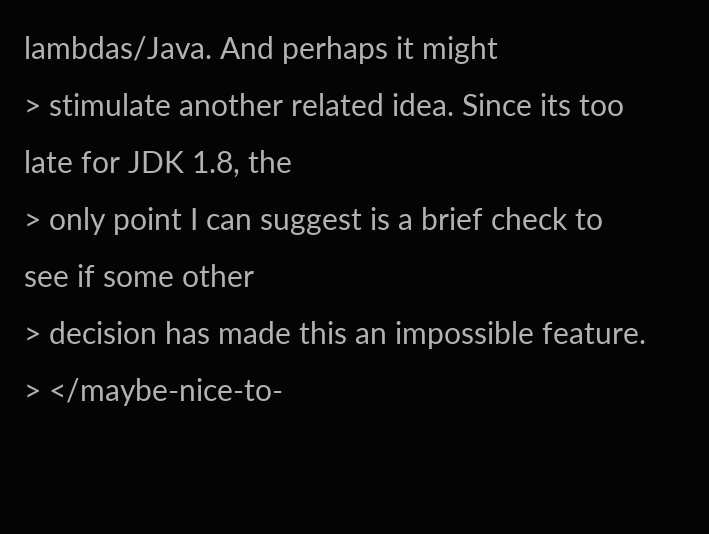lambdas/Java. And perhaps it might
> stimulate another related idea. Since its too late for JDK 1.8, the
> only point I can suggest is a brief check to see if some other
> decision has made this an impossible feature.
> </maybe-nice-to-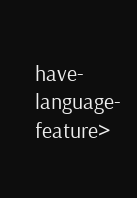have-language-feature>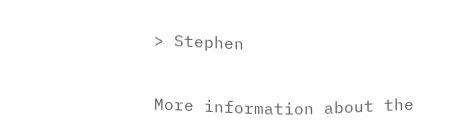> Stephen

More information about the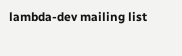lambda-dev mailing list